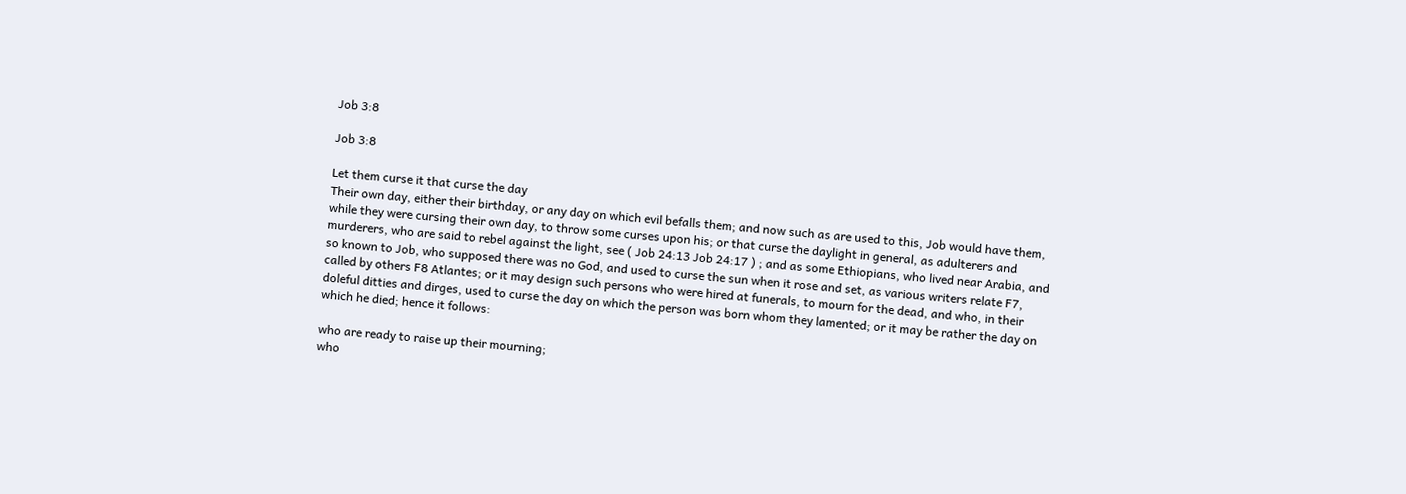Job 3:8

Job 3:8

Let them curse it that curse the day
Their own day, either their birthday, or any day on which evil befalls them; and now such as are used to this, Job would have them, while they were cursing their own day, to throw some curses upon his; or that curse the daylight in general, as adulterers and murderers, who are said to rebel against the light, see ( Job 24:13 Job 24:17 ) ; and as some Ethiopians, who lived near Arabia, and so known to Job, who supposed there was no God, and used to curse the sun when it rose and set, as various writers relate F7, called by others F8 Atlantes; or it may design such persons who were hired at funerals, to mourn for the dead, and who, in their doleful ditties and dirges, used to curse the day on which the person was born whom they lamented; or it may be rather the day on which he died; hence it follows:

who are ready to raise up their mourning;
who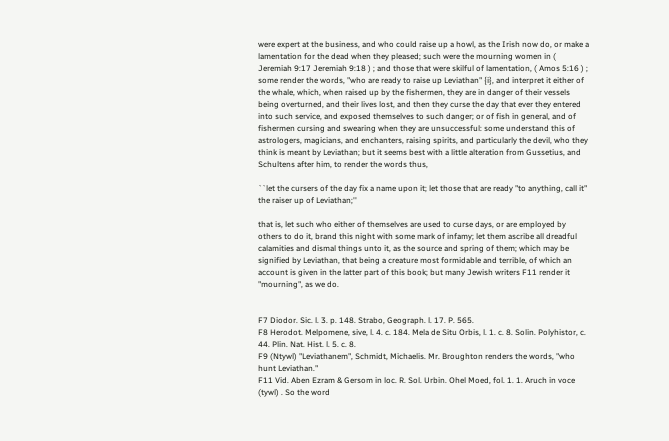were expert at the business, and who could raise up a howl, as the Irish now do, or make a lamentation for the dead when they pleased; such were the mourning women in ( Jeremiah 9:17 Jeremiah 9:18 ) ; and those that were skilful of lamentation, ( Amos 5:16 ) ; some render the words, "who are ready to raise up Leviathan" {i}, and interpret it either of the whale, which, when raised up by the fishermen, they are in danger of their vessels being overturned, and their lives lost, and then they curse the day that ever they entered into such service, and exposed themselves to such danger; or of fish in general, and of fishermen cursing and swearing when they are unsuccessful: some understand this of astrologers, magicians, and enchanters, raising spirits, and particularly the devil, who they think is meant by Leviathan; but it seems best with a little alteration from Gussetius, and Schultens after him, to render the words thus,

``let the cursers of the day fix a name upon it; let those that are ready "to anything, call it" the raiser up of Leviathan;''

that is, let such who either of themselves are used to curse days, or are employed by others to do it, brand this night with some mark of infamy; let them ascribe all dreadful calamities and dismal things unto it, as the source and spring of them; which may be signified by Leviathan, that being a creature most formidable and terrible, of which an account is given in the latter part of this book; but many Jewish writers F11 render it "mourning", as we do.


F7 Diodor. Sic. l. 3. p. 148. Strabo, Geograph. l. 17. P. 565.
F8 Herodot. Melpomene, sive, l. 4. c. 184. Mela de Situ Orbis, l. 1. c. 8. Solin. Polyhistor, c. 44. Plin. Nat. Hist. l. 5. c. 8.
F9 (Ntywl) "Leviathanem", Schmidt, Michaelis. Mr. Broughton renders the words, "who hunt Leviathan."
F11 Vid. Aben Ezram & Gersom in loc. R. Sol. Urbin. Ohel Moed, fol. 1. 1. Aruch in voce (tywl) . So the word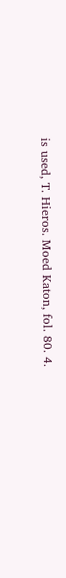is used, T. Hieros. Moed Katon, fol. 80. 4.